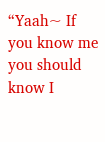“Yaah~ If you know me you should know I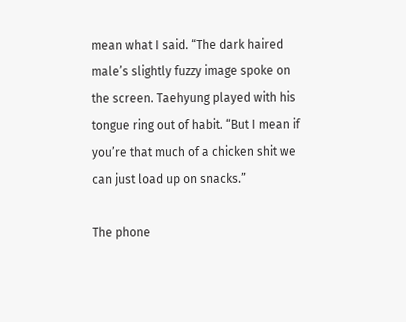mean what I said. “The dark haired male’s slightly fuzzy image spoke on the screen. Taehyung played with his tongue ring out of habit. “But I mean if you’re that much of a chicken shit we can just load up on snacks.”

The phone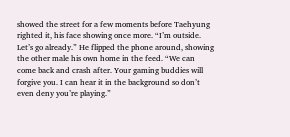showed the street for a few moments before Taehyung righted it, his face showing once more. “I’m outside. Let’s go already.” He flipped the phone around, showing the other male his own home in the feed. “We can come back and crash after. Your gaming buddies will forgive you. I can hear it in the background so don’t even deny you’re playing.”